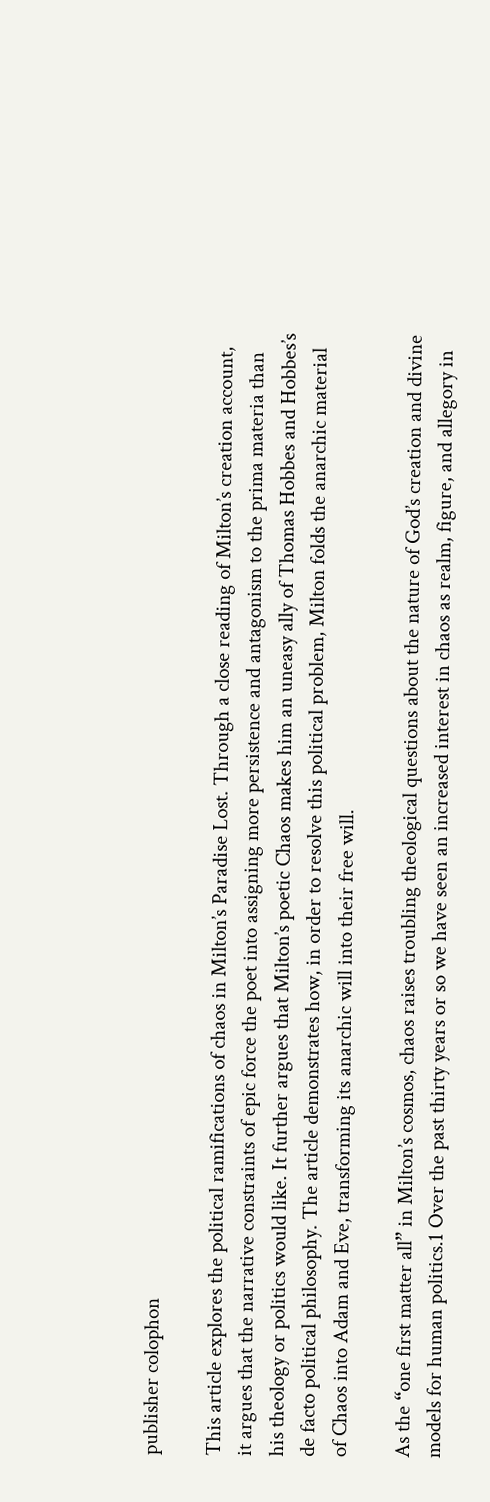publisher colophon

This article explores the political ramifications of chaos in Milton’s Paradise Lost. Through a close reading of Milton’s creation account, it argues that the narrative constraints of epic force the poet into assigning more persistence and antagonism to the prima materia than his theology or politics would like. It further argues that Milton’s poetic Chaos makes him an uneasy ally of Thomas Hobbes and Hobbes’s de facto political philosophy. The article demonstrates how, in order to resolve this political problem, Milton folds the anarchic material of Chaos into Adam and Eve, transforming its anarchic will into their free will.

As the “one first matter all” in Milton’s cosmos, chaos raises troubling theological questions about the nature of God’s creation and divine models for human politics.1 Over the past thirty years or so we have seen an increased interest in chaos as realm, figure, and allegory in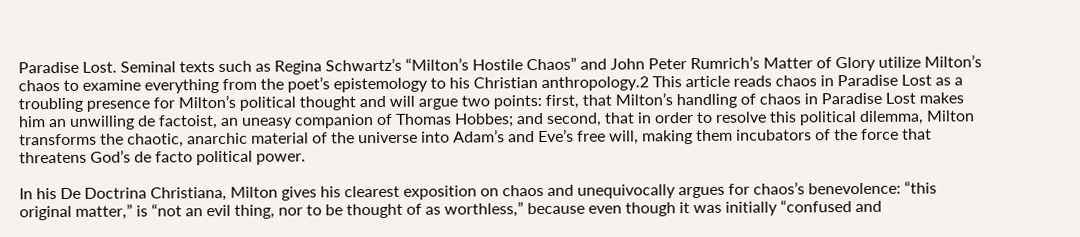Paradise Lost. Seminal texts such as Regina Schwartz’s “Milton’s Hostile Chaos” and John Peter Rumrich’s Matter of Glory utilize Milton’s chaos to examine everything from the poet’s epistemology to his Christian anthropology.2 This article reads chaos in Paradise Lost as a troubling presence for Milton’s political thought and will argue two points: first, that Milton’s handling of chaos in Paradise Lost makes him an unwilling de factoist, an uneasy companion of Thomas Hobbes; and second, that in order to resolve this political dilemma, Milton transforms the chaotic, anarchic material of the universe into Adam’s and Eve’s free will, making them incubators of the force that threatens God’s de facto political power.

In his De Doctrina Christiana, Milton gives his clearest exposition on chaos and unequivocally argues for chaos’s benevolence: “this original matter,” is “not an evil thing, nor to be thought of as worthless,” because even though it was initially “confused and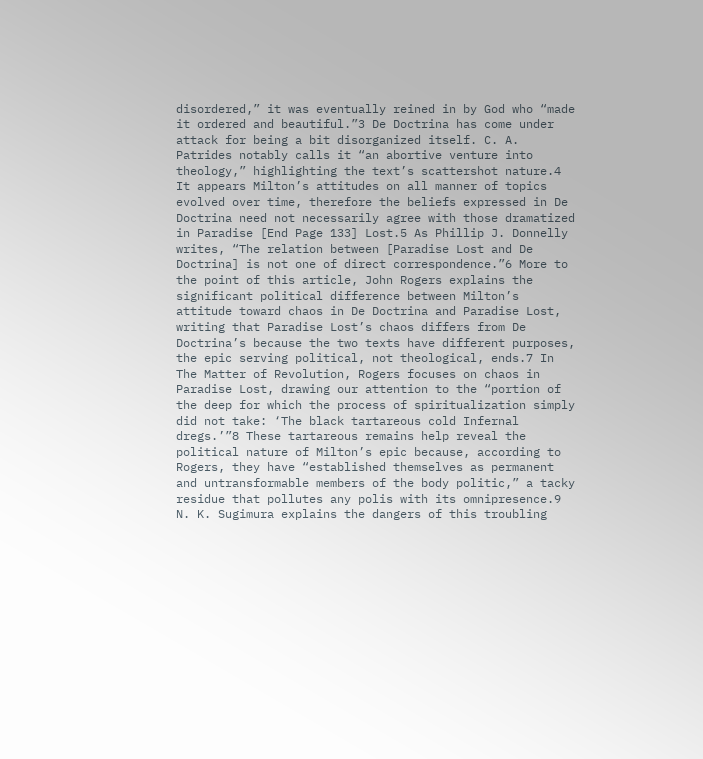disordered,” it was eventually reined in by God who “made it ordered and beautiful.”3 De Doctrina has come under attack for being a bit disorganized itself. C. A. Patrides notably calls it “an abortive venture into theology,” highlighting the text’s scattershot nature.4 It appears Milton’s attitudes on all manner of topics evolved over time, therefore the beliefs expressed in De Doctrina need not necessarily agree with those dramatized in Paradise [End Page 133] Lost.5 As Phillip J. Donnelly writes, “The relation between [Paradise Lost and De Doctrina] is not one of direct correspondence.”6 More to the point of this article, John Rogers explains the significant political difference between Milton’s attitude toward chaos in De Doctrina and Paradise Lost, writing that Paradise Lost’s chaos differs from De Doctrina’s because the two texts have different purposes, the epic serving political, not theological, ends.7 In The Matter of Revolution, Rogers focuses on chaos in Paradise Lost, drawing our attention to the “portion of the deep for which the process of spiritualization simply did not take: ‘The black tartareous cold Infernal dregs.’”8 These tartareous remains help reveal the political nature of Milton’s epic because, according to Rogers, they have “established themselves as permanent and untransformable members of the body politic,” a tacky residue that pollutes any polis with its omnipresence.9 N. K. Sugimura explains the dangers of this troubling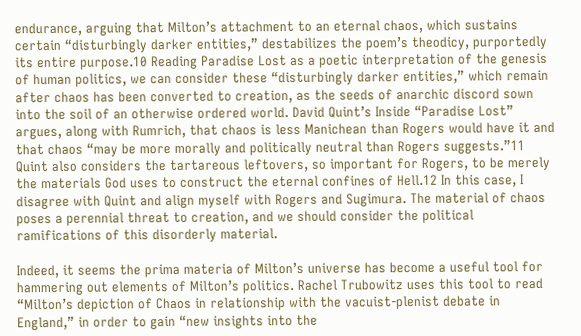endurance, arguing that Milton’s attachment to an eternal chaos, which sustains certain “disturbingly darker entities,” destabilizes the poem’s theodicy, purportedly its entire purpose.10 Reading Paradise Lost as a poetic interpretation of the genesis of human politics, we can consider these “disturbingly darker entities,” which remain after chaos has been converted to creation, as the seeds of anarchic discord sown into the soil of an otherwise ordered world. David Quint’s Inside “Paradise Lost” argues, along with Rumrich, that chaos is less Manichean than Rogers would have it and that chaos “may be more morally and politically neutral than Rogers suggests.”11 Quint also considers the tartareous leftovers, so important for Rogers, to be merely the materials God uses to construct the eternal confines of Hell.12 In this case, I disagree with Quint and align myself with Rogers and Sugimura. The material of chaos poses a perennial threat to creation, and we should consider the political ramifications of this disorderly material.

Indeed, it seems the prima materia of Milton’s universe has become a useful tool for hammering out elements of Milton’s politics. Rachel Trubowitz uses this tool to read “Milton’s depiction of Chaos in relationship with the vacuist-plenist debate in England,” in order to gain “new insights into the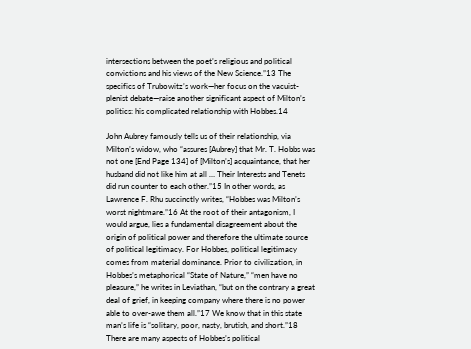intersections between the poet’s religious and political convictions and his views of the New Science.”13 The specifics of Trubowitz’s work—her focus on the vacuist-plenist debate—raise another significant aspect of Milton’s politics: his complicated relationship with Hobbes.14

John Aubrey famously tells us of their relationship, via Milton’s widow, who “assures [Aubrey] that Mr. T. Hobbs was not one [End Page 134] of [Milton’s] acquaintance, that her husband did not like him at all … Their Interests and Tenets did run counter to each other.”15 In other words, as Lawrence F. Rhu succinctly writes, “Hobbes was Milton’s worst nightmare.”16 At the root of their antagonism, I would argue, lies a fundamental disagreement about the origin of political power and therefore the ultimate source of political legitimacy. For Hobbes, political legitimacy comes from material dominance. Prior to civilization, in Hobbes’s metaphorical “State of Nature,” “men have no pleasure,” he writes in Leviathan, “but on the contrary a great deal of grief, in keeping company where there is no power able to over-awe them all.”17 We know that in this state man’s life is “solitary, poor, nasty, brutish, and short.”18 There are many aspects of Hobbes’s political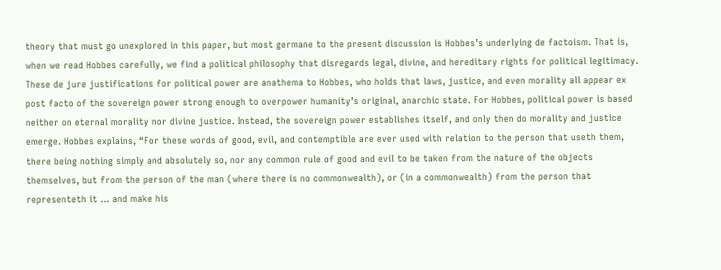theory that must go unexplored in this paper, but most germane to the present discussion is Hobbes’s underlying de factoism. That is, when we read Hobbes carefully, we find a political philosophy that disregards legal, divine, and hereditary rights for political legitimacy. These de jure justifications for political power are anathema to Hobbes, who holds that laws, justice, and even morality all appear ex post facto of the sovereign power strong enough to overpower humanity’s original, anarchic state. For Hobbes, political power is based neither on eternal morality nor divine justice. Instead, the sovereign power establishes itself, and only then do morality and justice emerge. Hobbes explains, “For these words of good, evil, and contemptible are ever used with relation to the person that useth them, there being nothing simply and absolutely so, nor any common rule of good and evil to be taken from the nature of the objects themselves, but from the person of the man (where there is no commonwealth), or (in a commonwealth) from the person that representeth it … and make his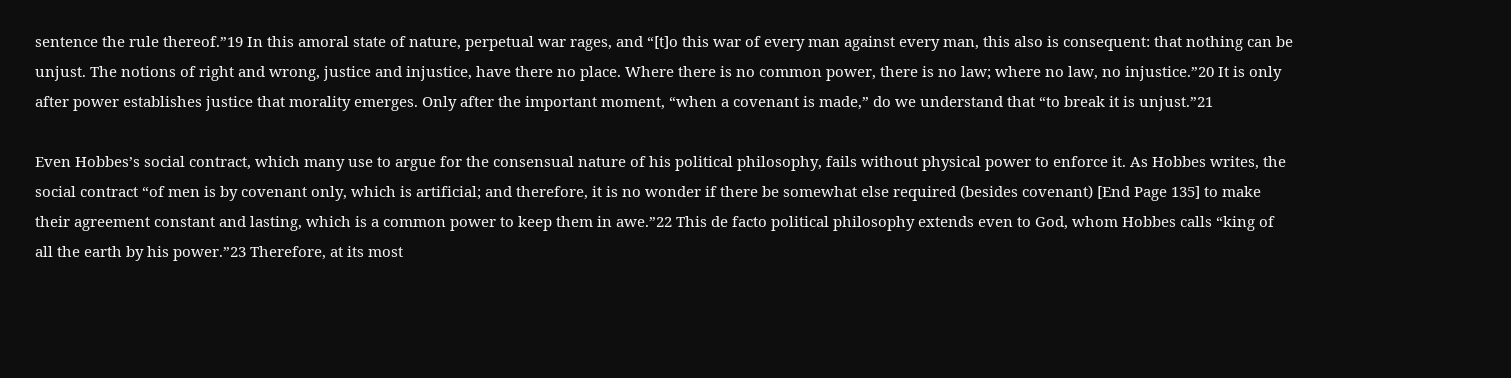sentence the rule thereof.”19 In this amoral state of nature, perpetual war rages, and “[t]o this war of every man against every man, this also is consequent: that nothing can be unjust. The notions of right and wrong, justice and injustice, have there no place. Where there is no common power, there is no law; where no law, no injustice.”20 It is only after power establishes justice that morality emerges. Only after the important moment, “when a covenant is made,” do we understand that “to break it is unjust.”21

Even Hobbes’s social contract, which many use to argue for the consensual nature of his political philosophy, fails without physical power to enforce it. As Hobbes writes, the social contract “of men is by covenant only, which is artificial; and therefore, it is no wonder if there be somewhat else required (besides covenant) [End Page 135] to make their agreement constant and lasting, which is a common power to keep them in awe.”22 This de facto political philosophy extends even to God, whom Hobbes calls “king of all the earth by his power.”23 Therefore, at its most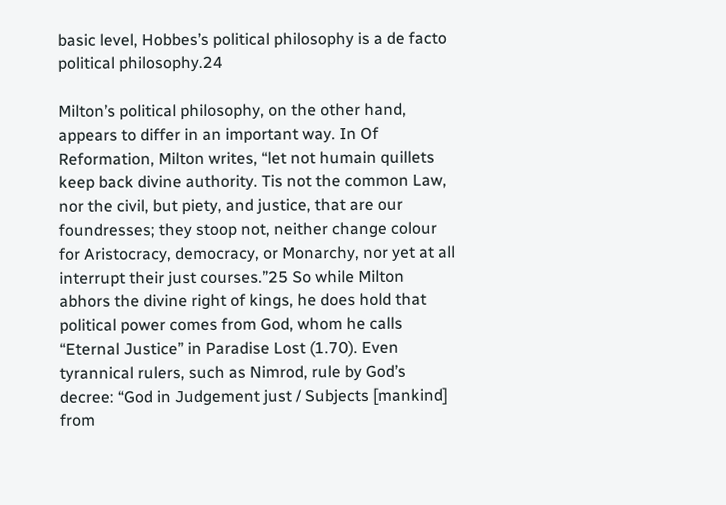basic level, Hobbes’s political philosophy is a de facto political philosophy.24

Milton’s political philosophy, on the other hand, appears to differ in an important way. In Of Reformation, Milton writes, “let not humain quillets keep back divine authority. Tis not the common Law, nor the civil, but piety, and justice, that are our foundresses; they stoop not, neither change colour for Aristocracy, democracy, or Monarchy, nor yet at all interrupt their just courses.”25 So while Milton abhors the divine right of kings, he does hold that political power comes from God, whom he calls “Eternal Justice” in Paradise Lost (1.70). Even tyrannical rulers, such as Nimrod, rule by God’s decree: “God in Judgement just / Subjects [mankind] from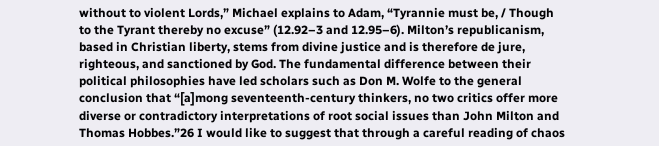without to violent Lords,” Michael explains to Adam, “Tyrannie must be, / Though to the Tyrant thereby no excuse” (12.92–3 and 12.95–6). Milton’s republicanism, based in Christian liberty, stems from divine justice and is therefore de jure, righteous, and sanctioned by God. The fundamental difference between their political philosophies have led scholars such as Don M. Wolfe to the general conclusion that “[a]mong seventeenth-century thinkers, no two critics offer more diverse or contradictory interpretations of root social issues than John Milton and Thomas Hobbes.”26 I would like to suggest that through a careful reading of chaos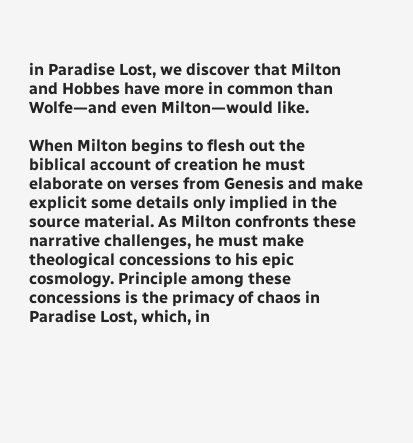in Paradise Lost, we discover that Milton and Hobbes have more in common than Wolfe—and even Milton—would like.

When Milton begins to flesh out the biblical account of creation he must elaborate on verses from Genesis and make explicit some details only implied in the source material. As Milton confronts these narrative challenges, he must make theological concessions to his epic cosmology. Principle among these concessions is the primacy of chaos in Paradise Lost, which, in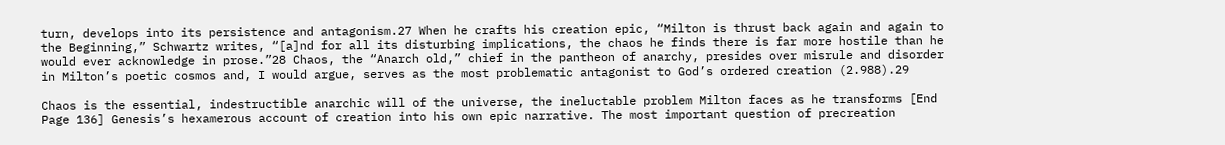turn, develops into its persistence and antagonism.27 When he crafts his creation epic, “Milton is thrust back again and again to the Beginning,” Schwartz writes, “[a]nd for all its disturbing implications, the chaos he finds there is far more hostile than he would ever acknowledge in prose.”28 Chaos, the “Anarch old,” chief in the pantheon of anarchy, presides over misrule and disorder in Milton’s poetic cosmos and, I would argue, serves as the most problematic antagonist to God’s ordered creation (2.988).29

Chaos is the essential, indestructible anarchic will of the universe, the ineluctable problem Milton faces as he transforms [End Page 136] Genesis’s hexamerous account of creation into his own epic narrative. The most important question of precreation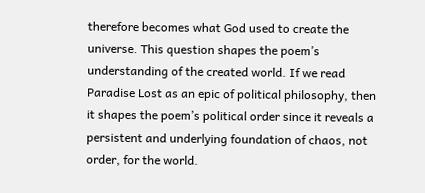therefore becomes what God used to create the universe. This question shapes the poem’s understanding of the created world. If we read Paradise Lost as an epic of political philosophy, then it shapes the poem’s political order since it reveals a persistent and underlying foundation of chaos, not order, for the world.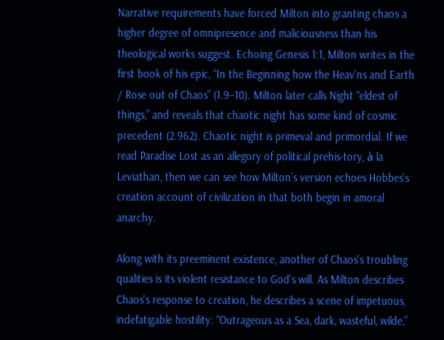Narrative requirements have forced Milton into granting chaos a higher degree of omnipresence and maliciousness than his theological works suggest. Echoing Genesis 1:1, Milton writes in the first book of his epic, “In the Beginning how the Heav’ns and Earth / Rose out of Chaos” (1.9–10). Milton later calls Night “eldest of things,” and reveals that chaotic night has some kind of cosmic precedent (2.962). Chaotic night is primeval and primordial. If we read Paradise Lost as an allegory of political prehis-tory, à la Leviathan, then we can see how Milton’s version echoes Hobbes’s creation account of civilization in that both begin in amoral anarchy.

Along with its preeminent existence, another of Chaos’s troubling qualities is its violent resistance to God’s will. As Milton describes Chaos’s response to creation, he describes a scene of impetuous, indefatigable hostility: “Outrageous as a Sea, dark, wasteful, wilde,”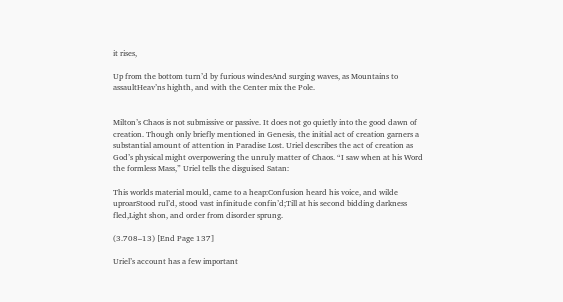it rises,

Up from the bottom turn’d by furious windesAnd surging waves, as Mountains to assaultHeav’ns highth, and with the Center mix the Pole.


Milton’s Chaos is not submissive or passive. It does not go quietly into the good dawn of creation. Though only briefly mentioned in Genesis, the initial act of creation garners a substantial amount of attention in Paradise Lost. Uriel describes the act of creation as God’s physical might overpowering the unruly matter of Chaos. “I saw when at his Word the formless Mass,” Uriel tells the disguised Satan:

This worlds material mould, came to a heap:Confusion heard his voice, and wilde uproarStood rul’d, stood vast infinitude confin’d;Till at his second bidding darkness fled,Light shon, and order from disorder sprung.

(3.708–13) [End Page 137]

Uriel’s account has a few important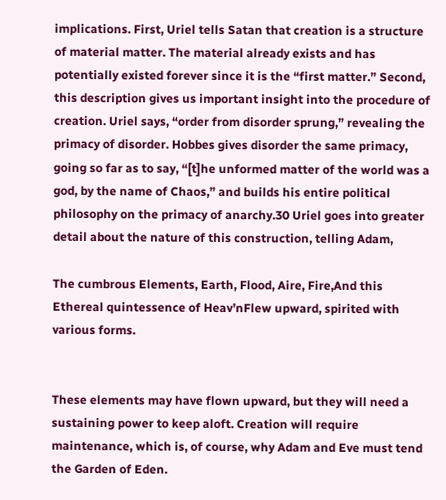implications. First, Uriel tells Satan that creation is a structure of material matter. The material already exists and has potentially existed forever since it is the “first matter.” Second, this description gives us important insight into the procedure of creation. Uriel says, “order from disorder sprung,” revealing the primacy of disorder. Hobbes gives disorder the same primacy, going so far as to say, “[t]he unformed matter of the world was a god, by the name of Chaos,” and builds his entire political philosophy on the primacy of anarchy.30 Uriel goes into greater detail about the nature of this construction, telling Adam,

The cumbrous Elements, Earth, Flood, Aire, Fire,And this Ethereal quintessence of Heav’nFlew upward, spirited with various forms.


These elements may have flown upward, but they will need a sustaining power to keep aloft. Creation will require maintenance, which is, of course, why Adam and Eve must tend the Garden of Eden.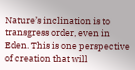Nature’s inclination is to transgress order, even in Eden. This is one perspective of creation that will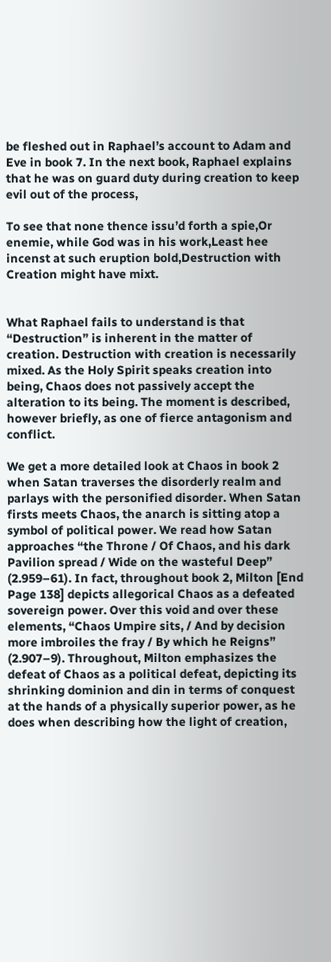be fleshed out in Raphael’s account to Adam and Eve in book 7. In the next book, Raphael explains that he was on guard duty during creation to keep evil out of the process,

To see that none thence issu’d forth a spie,Or enemie, while God was in his work,Least hee incenst at such eruption bold,Destruction with Creation might have mixt.


What Raphael fails to understand is that “Destruction” is inherent in the matter of creation. Destruction with creation is necessarily mixed. As the Holy Spirit speaks creation into being, Chaos does not passively accept the alteration to its being. The moment is described, however briefly, as one of fierce antagonism and conflict.

We get a more detailed look at Chaos in book 2 when Satan traverses the disorderly realm and parlays with the personified disorder. When Satan firsts meets Chaos, the anarch is sitting atop a symbol of political power. We read how Satan approaches “the Throne / Of Chaos, and his dark Pavilion spread / Wide on the wasteful Deep” (2.959–61). In fact, throughout book 2, Milton [End Page 138] depicts allegorical Chaos as a defeated sovereign power. Over this void and over these elements, “Chaos Umpire sits, / And by decision more imbroiles the fray / By which he Reigns” (2.907–9). Throughout, Milton emphasizes the defeat of Chaos as a political defeat, depicting its shrinking dominion and din in terms of conquest at the hands of a physically superior power, as he does when describing how the light of creation,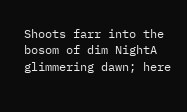Shoots farr into the bosom of dim NightA glimmering dawn; here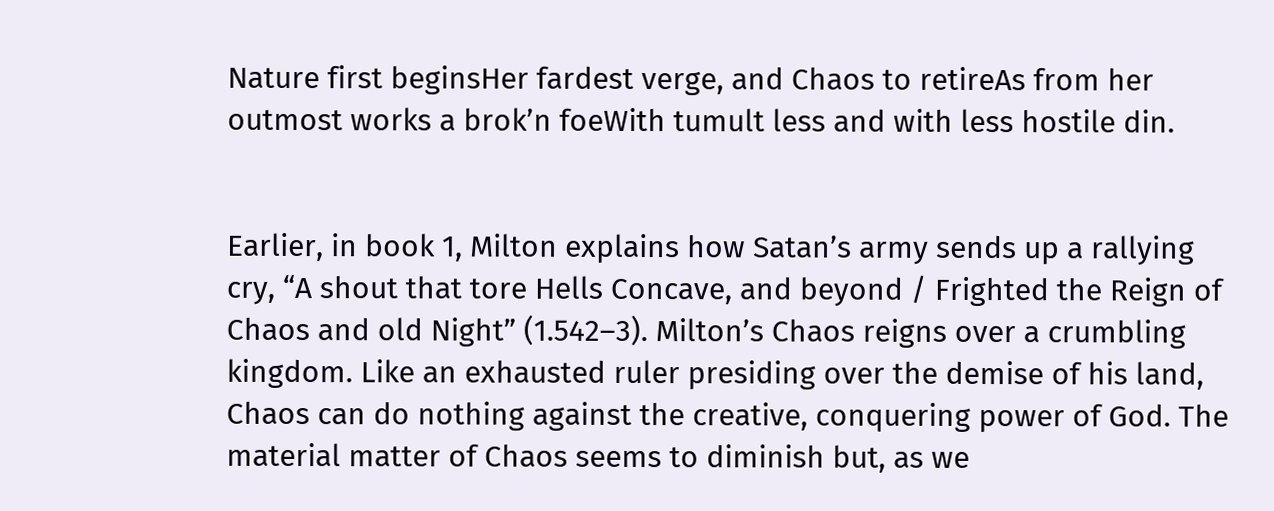Nature first beginsHer fardest verge, and Chaos to retireAs from her outmost works a brok’n foeWith tumult less and with less hostile din.


Earlier, in book 1, Milton explains how Satan’s army sends up a rallying cry, “A shout that tore Hells Concave, and beyond / Frighted the Reign of Chaos and old Night” (1.542–3). Milton’s Chaos reigns over a crumbling kingdom. Like an exhausted ruler presiding over the demise of his land, Chaos can do nothing against the creative, conquering power of God. The material matter of Chaos seems to diminish but, as we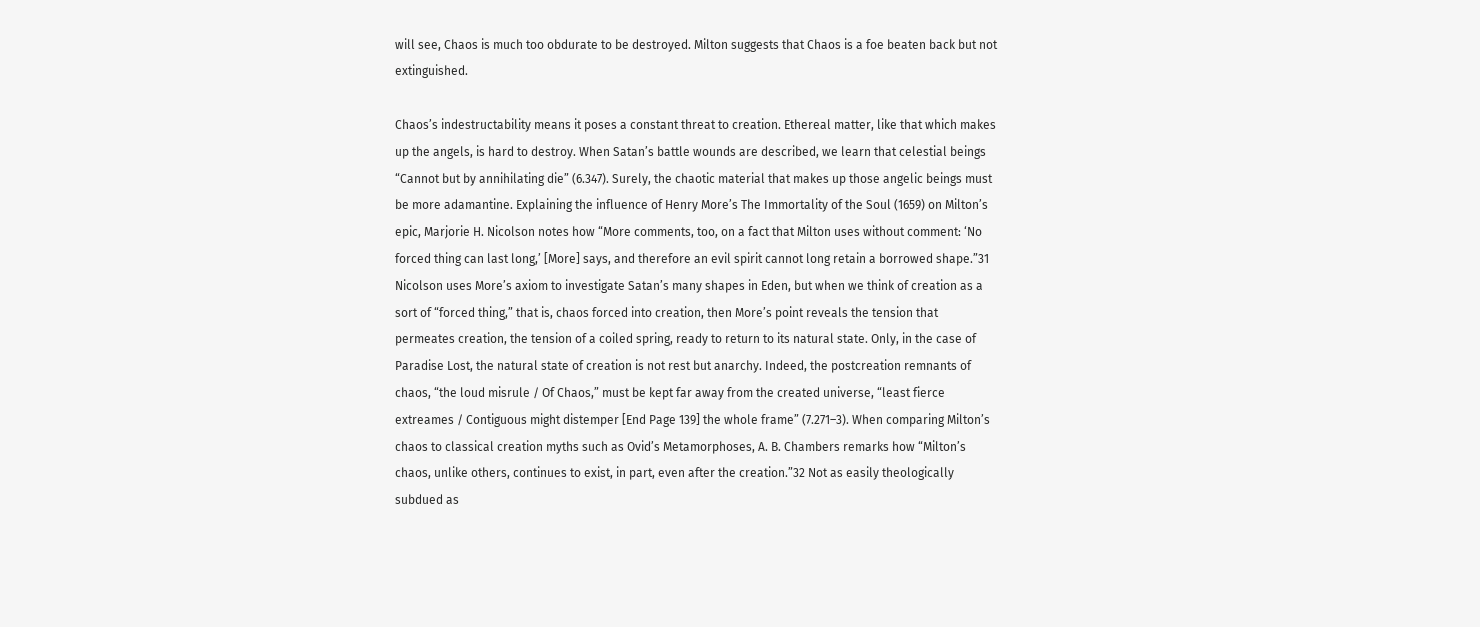will see, Chaos is much too obdurate to be destroyed. Milton suggests that Chaos is a foe beaten back but not extinguished.

Chaos’s indestructability means it poses a constant threat to creation. Ethereal matter, like that which makes up the angels, is hard to destroy. When Satan’s battle wounds are described, we learn that celestial beings “Cannot but by annihilating die” (6.347). Surely, the chaotic material that makes up those angelic beings must be more adamantine. Explaining the influence of Henry More’s The Immortality of the Soul (1659) on Milton’s epic, Marjorie H. Nicolson notes how “More comments, too, on a fact that Milton uses without comment: ‘No forced thing can last long,’ [More] says, and therefore an evil spirit cannot long retain a borrowed shape.”31 Nicolson uses More’s axiom to investigate Satan’s many shapes in Eden, but when we think of creation as a sort of “forced thing,” that is, chaos forced into creation, then More’s point reveals the tension that permeates creation, the tension of a coiled spring, ready to return to its natural state. Only, in the case of Paradise Lost, the natural state of creation is not rest but anarchy. Indeed, the postcreation remnants of chaos, “the loud misrule / Of Chaos,” must be kept far away from the created universe, “least fierce extreames / Contiguous might distemper [End Page 139] the whole frame” (7.271–3). When comparing Milton’s chaos to classical creation myths such as Ovid’s Metamorphoses, A. B. Chambers remarks how “Milton’s chaos, unlike others, continues to exist, in part, even after the creation.”32 Not as easily theologically subdued as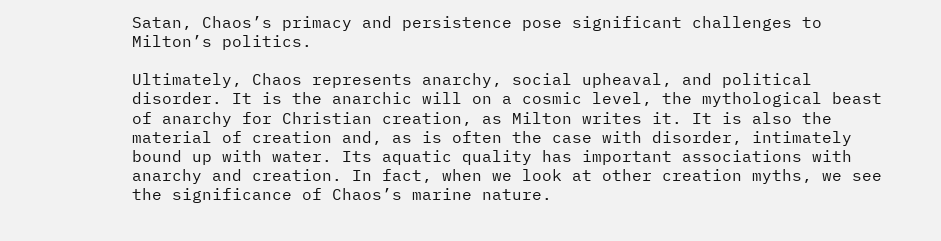Satan, Chaos’s primacy and persistence pose significant challenges to Milton’s politics.

Ultimately, Chaos represents anarchy, social upheaval, and political disorder. It is the anarchic will on a cosmic level, the mythological beast of anarchy for Christian creation, as Milton writes it. It is also the material of creation and, as is often the case with disorder, intimately bound up with water. Its aquatic quality has important associations with anarchy and creation. In fact, when we look at other creation myths, we see the significance of Chaos’s marine nature.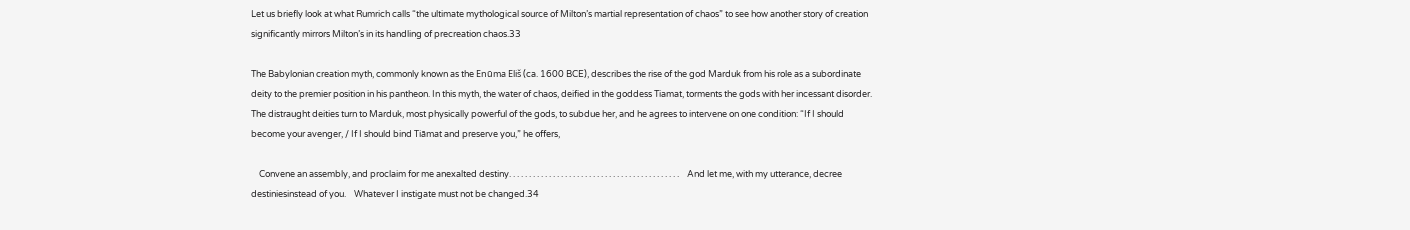Let us briefly look at what Rumrich calls “the ultimate mythological source of Milton’s martial representation of chaos” to see how another story of creation significantly mirrors Milton’s in its handling of precreation chaos.33

The Babylonian creation myth, commonly known as the Enūma Eliš (ca. 1600 BCE), describes the rise of the god Marduk from his role as a subordinate deity to the premier position in his pantheon. In this myth, the water of chaos, deified in the goddess Tiamat, torments the gods with her incessant disorder. The distraught deities turn to Marduk, most physically powerful of the gods, to subdue her, and he agrees to intervene on one condition: “If I should become your avenger, / If I should bind Tiāmat and preserve you,” he offers,

    Convene an assembly, and proclaim for me anexalted destiny. . . . . . . . . . . . . . . . . . . . . . . . . . . . . . . . . . . . . . . . . . .    And let me, with my utterance, decree destiniesinstead of you.    Whatever I instigate must not be changed.34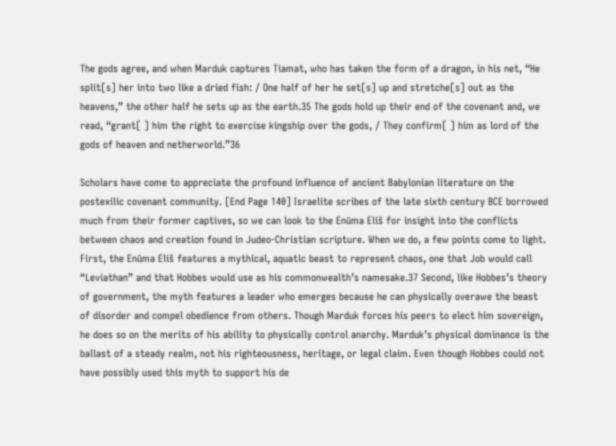The gods agree, and when Marduk captures Tiamat, who has taken the form of a dragon, in his net, “He split[s] her into two like a dried fish: / One half of her he set[s] up and stretche[s] out as the heavens,” the other half he sets up as the earth.35 The gods hold up their end of the covenant and, we read, “grant[ ] him the right to exercise kingship over the gods, / They confirm[ ] him as lord of the gods of heaven and netherworld.”36

Scholars have come to appreciate the profound influence of ancient Babylonian literature on the postexilic covenant community. [End Page 140] Israelite scribes of the late sixth century BCE borrowed much from their former captives, so we can look to the Enūma Eliš for insight into the conflicts between chaos and creation found in Judeo-Christian scripture. When we do, a few points come to light. First, the Enūma Eliš features a mythical, aquatic beast to represent chaos, one that Job would call “Leviathan” and that Hobbes would use as his commonwealth’s namesake.37 Second, like Hobbes’s theory of government, the myth features a leader who emerges because he can physically overawe the beast of disorder and compel obedience from others. Though Marduk forces his peers to elect him sovereign, he does so on the merits of his ability to physically control anarchy. Marduk’s physical dominance is the ballast of a steady realm, not his righteousness, heritage, or legal claim. Even though Hobbes could not have possibly used this myth to support his de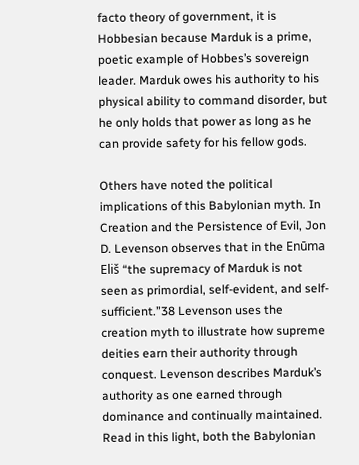facto theory of government, it is Hobbesian because Marduk is a prime, poetic example of Hobbes’s sovereign leader. Marduk owes his authority to his physical ability to command disorder, but he only holds that power as long as he can provide safety for his fellow gods.

Others have noted the political implications of this Babylonian myth. In Creation and the Persistence of Evil, Jon D. Levenson observes that in the Enūma Eliš “the supremacy of Marduk is not seen as primordial, self-evident, and self-sufficient.”38 Levenson uses the creation myth to illustrate how supreme deities earn their authority through conquest. Levenson describes Marduk’s authority as one earned through dominance and continually maintained. Read in this light, both the Babylonian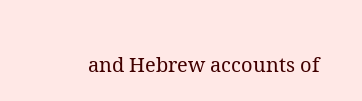and Hebrew accounts of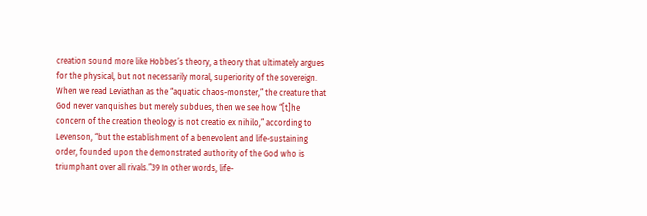creation sound more like Hobbes’s theory, a theory that ultimately argues for the physical, but not necessarily moral, superiority of the sovereign. When we read Leviathan as the “aquatic chaos-monster,” the creature that God never vanquishes but merely subdues, then we see how “[t]he concern of the creation theology is not creatio ex nihilo,” according to Levenson, “but the establishment of a benevolent and life-sustaining order, founded upon the demonstrated authority of the God who is triumphant over all rivals.”39 In other words, life-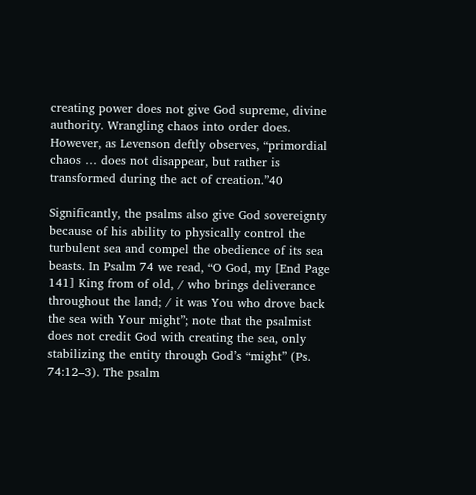creating power does not give God supreme, divine authority. Wrangling chaos into order does. However, as Levenson deftly observes, “primordial chaos … does not disappear, but rather is transformed during the act of creation.”40

Significantly, the psalms also give God sovereignty because of his ability to physically control the turbulent sea and compel the obedience of its sea beasts. In Psalm 74 we read, “O God, my [End Page 141] King from of old, / who brings deliverance throughout the land; / it was You who drove back the sea with Your might”; note that the psalmist does not credit God with creating the sea, only stabilizing the entity through God’s “might” (Ps. 74:12–3). The psalm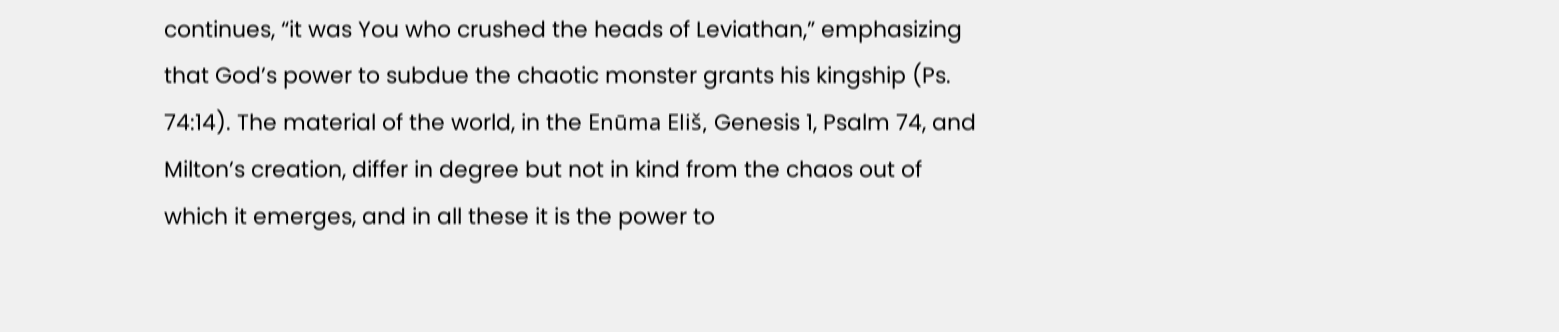continues, “it was You who crushed the heads of Leviathan,” emphasizing that God’s power to subdue the chaotic monster grants his kingship (Ps. 74:14). The material of the world, in the Enūma Eliš, Genesis 1, Psalm 74, and Milton’s creation, differ in degree but not in kind from the chaos out of which it emerges, and in all these it is the power to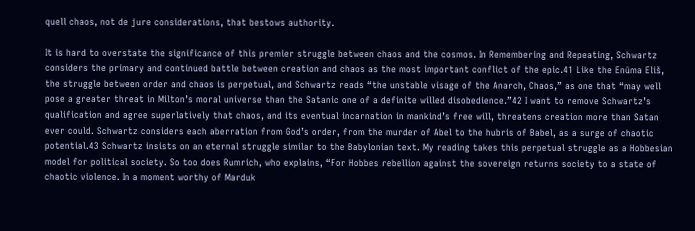quell chaos, not de jure considerations, that bestows authority.

It is hard to overstate the significance of this premier struggle between chaos and the cosmos. In Remembering and Repeating, Schwartz considers the primary and continued battle between creation and chaos as the most important conflict of the epic.41 Like the Enūma Eliš, the struggle between order and chaos is perpetual, and Schwartz reads “the unstable visage of the Anarch, Chaos,” as one that “may well pose a greater threat in Milton’s moral universe than the Satanic one of a definite willed disobedience.”42 I want to remove Schwartz’s qualification and agree superlatively that chaos, and its eventual incarnation in mankind’s free will, threatens creation more than Satan ever could. Schwartz considers each aberration from God’s order, from the murder of Abel to the hubris of Babel, as a surge of chaotic potential.43 Schwartz insists on an eternal struggle similar to the Babylonian text. My reading takes this perpetual struggle as a Hobbesian model for political society. So too does Rumrich, who explains, “For Hobbes rebellion against the sovereign returns society to a state of chaotic violence. In a moment worthy of Marduk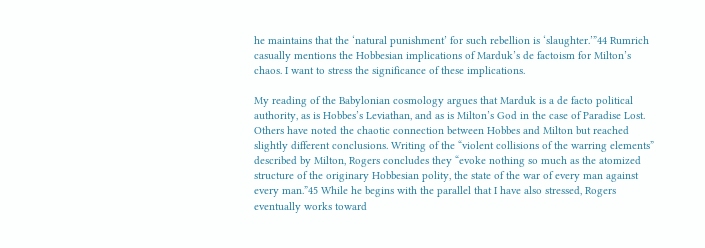he maintains that the ‘natural punishment’ for such rebellion is ‘slaughter.’”44 Rumrich casually mentions the Hobbesian implications of Marduk’s de factoism for Milton’s chaos. I want to stress the significance of these implications.

My reading of the Babylonian cosmology argues that Marduk is a de facto political authority, as is Hobbes’s Leviathan, and as is Milton’s God in the case of Paradise Lost. Others have noted the chaotic connection between Hobbes and Milton but reached slightly different conclusions. Writing of the “violent collisions of the warring elements” described by Milton, Rogers concludes they “evoke nothing so much as the atomized structure of the originary Hobbesian polity, the state of the war of every man against every man.”45 While he begins with the parallel that I have also stressed, Rogers eventually works toward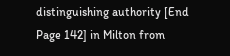distinguishing authority [End Page 142] in Milton from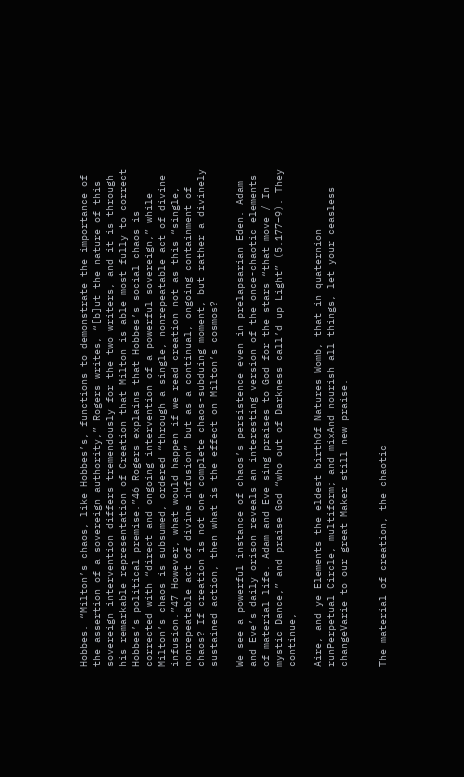Hobbes. “Milton’s chaos, like Hobbes’s, functions to demonstrate the importance of the assertion of a sovereign authority,” Rogers writes, “[b]ut the nature of this sovereign intervention differs tremendously for the two writers, and it is through his remarkable representation of Creation that Milton is able most fully to correct Hobbes’s political premise.”46 Rogers explains that Hobbes’s social chaos is corrected with “direct and ongoing intervention of a powerful sovereign,” while Milton’s chaos is subsumed, ordered “through a single, nonrepeatable act of divine infusion.”47 However, what would happen if we read creation not as this “single, nonrepeatable act of divine infusion” but as a continual, ongoing containment of chaos? If creation is not one complete chaos-subduing moment, but rather a divinely sustained action, then what is the effect on Milton’s cosmos?

We see a powerful instance of chaos’s persistence even in prelapsarian Eden. Adam and Eve’s daily orison reveals an interesting version of the once-chaotic elements of material life. Adam and Eve sing praises to God for the stars “that move / In mystic Dance,” and praise God “who out of Darkness call’d up Light” (5.177–9). They continue,

Aire, and ye Elements the eldest birthOf Natures Womb, that in quaternion runPerpetual Circle, multiform; and mixAnd nourish all things, let your ceasless changeVarie to our great Maker still new praise.


The material of creation, the chaotic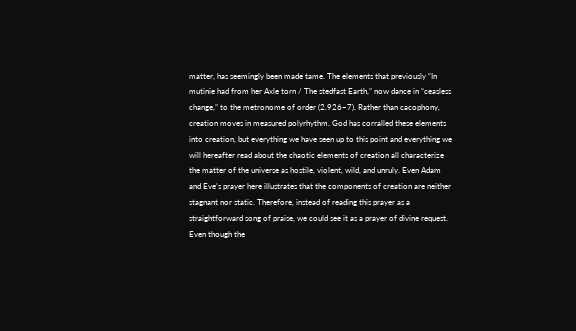matter, has seemingly been made tame. The elements that previously “In mutinie had from her Axle torn / The stedfast Earth,” now dance in “ceasless change,” to the metronome of order (2.926–7). Rather than cacophony, creation moves in measured polyrhythm. God has corralled these elements into creation, but everything we have seen up to this point and everything we will hereafter read about the chaotic elements of creation all characterize the matter of the universe as hostile, violent, wild, and unruly. Even Adam and Eve’s prayer here illustrates that the components of creation are neither stagnant nor static. Therefore, instead of reading this prayer as a straightforward song of praise, we could see it as a prayer of divine request. Even though the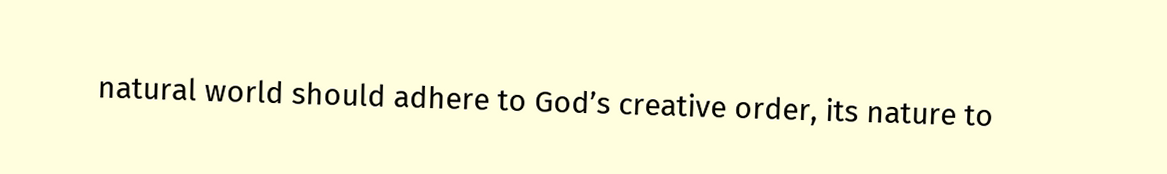natural world should adhere to God’s creative order, its nature to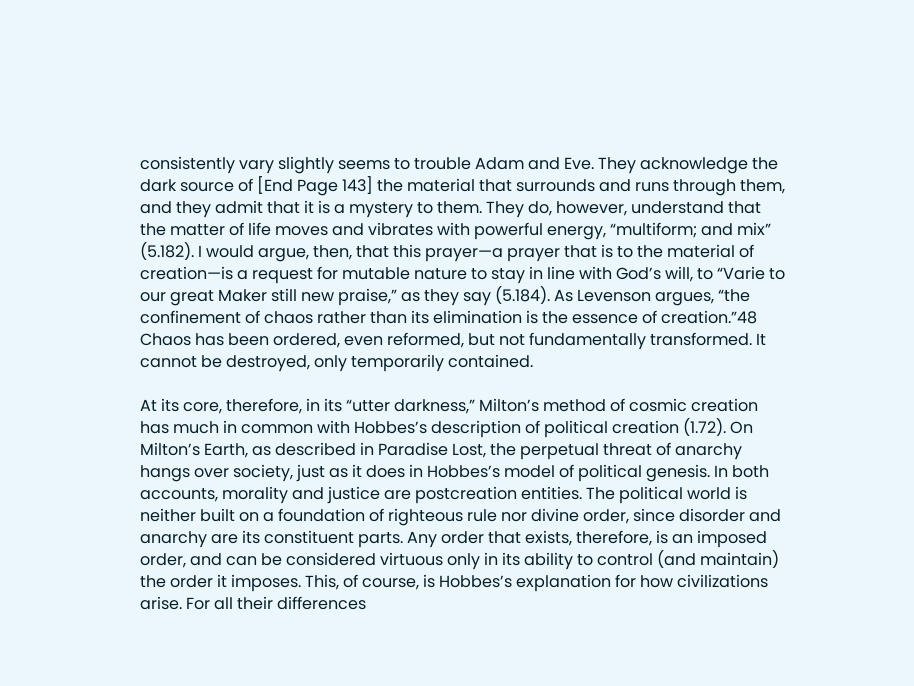consistently vary slightly seems to trouble Adam and Eve. They acknowledge the dark source of [End Page 143] the material that surrounds and runs through them, and they admit that it is a mystery to them. They do, however, understand that the matter of life moves and vibrates with powerful energy, “multiform; and mix” (5.182). I would argue, then, that this prayer—a prayer that is to the material of creation—is a request for mutable nature to stay in line with God’s will, to “Varie to our great Maker still new praise,” as they say (5.184). As Levenson argues, “the confinement of chaos rather than its elimination is the essence of creation.”48 Chaos has been ordered, even reformed, but not fundamentally transformed. It cannot be destroyed, only temporarily contained.

At its core, therefore, in its “utter darkness,” Milton’s method of cosmic creation has much in common with Hobbes’s description of political creation (1.72). On Milton’s Earth, as described in Paradise Lost, the perpetual threat of anarchy hangs over society, just as it does in Hobbes’s model of political genesis. In both accounts, morality and justice are postcreation entities. The political world is neither built on a foundation of righteous rule nor divine order, since disorder and anarchy are its constituent parts. Any order that exists, therefore, is an imposed order, and can be considered virtuous only in its ability to control (and maintain) the order it imposes. This, of course, is Hobbes’s explanation for how civilizations arise. For all their differences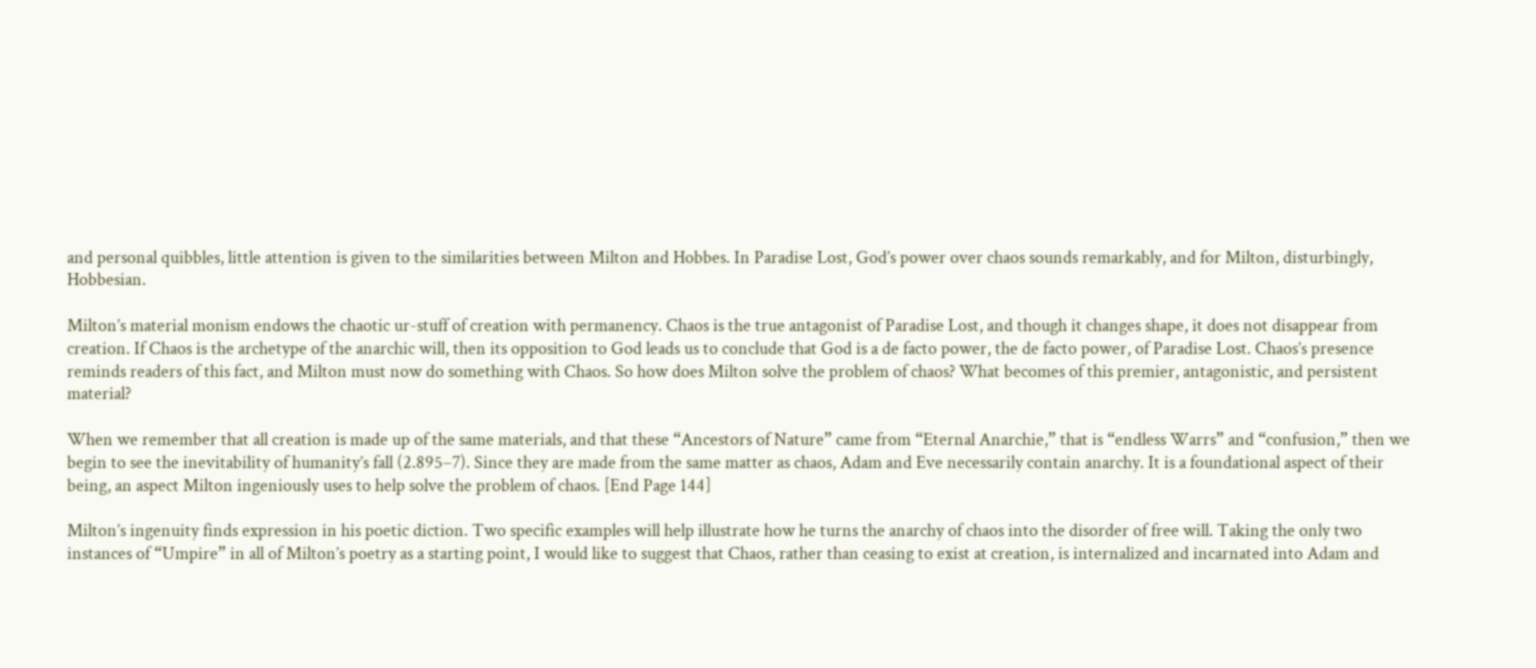and personal quibbles, little attention is given to the similarities between Milton and Hobbes. In Paradise Lost, God’s power over chaos sounds remarkably, and for Milton, disturbingly, Hobbesian.

Milton’s material monism endows the chaotic ur-stuff of creation with permanency. Chaos is the true antagonist of Paradise Lost, and though it changes shape, it does not disappear from creation. If Chaos is the archetype of the anarchic will, then its opposition to God leads us to conclude that God is a de facto power, the de facto power, of Paradise Lost. Chaos’s presence reminds readers of this fact, and Milton must now do something with Chaos. So how does Milton solve the problem of chaos? What becomes of this premier, antagonistic, and persistent material?

When we remember that all creation is made up of the same materials, and that these “Ancestors of Nature” came from “Eternal Anarchie,” that is “endless Warrs” and “confusion,” then we begin to see the inevitability of humanity’s fall (2.895–7). Since they are made from the same matter as chaos, Adam and Eve necessarily contain anarchy. It is a foundational aspect of their being, an aspect Milton ingeniously uses to help solve the problem of chaos. [End Page 144]

Milton’s ingenuity finds expression in his poetic diction. Two specific examples will help illustrate how he turns the anarchy of chaos into the disorder of free will. Taking the only two instances of “Umpire” in all of Milton’s poetry as a starting point, I would like to suggest that Chaos, rather than ceasing to exist at creation, is internalized and incarnated into Adam and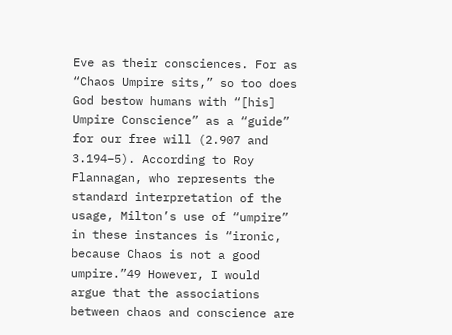Eve as their consciences. For as “Chaos Umpire sits,” so too does God bestow humans with “[his] Umpire Conscience” as a “guide” for our free will (2.907 and 3.194–5). According to Roy Flannagan, who represents the standard interpretation of the usage, Milton’s use of “umpire” in these instances is “ironic, because Chaos is not a good umpire.”49 However, I would argue that the associations between chaos and conscience are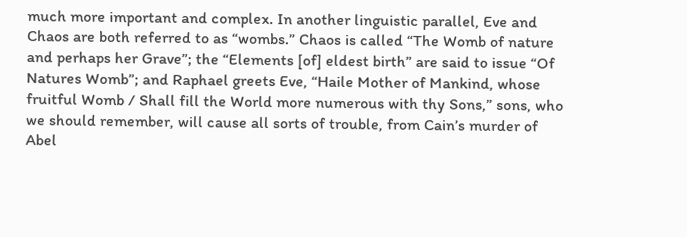much more important and complex. In another linguistic parallel, Eve and Chaos are both referred to as “wombs.” Chaos is called “The Womb of nature and perhaps her Grave”; the “Elements [of] eldest birth” are said to issue “Of Natures Womb”; and Raphael greets Eve, “Haile Mother of Mankind, whose fruitful Womb / Shall fill the World more numerous with thy Sons,” sons, who we should remember, will cause all sorts of trouble, from Cain’s murder of Abel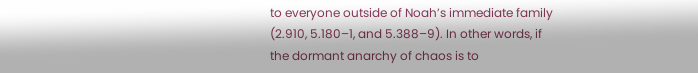to everyone outside of Noah’s immediate family (2.910, 5.180–1, and 5.388–9). In other words, if the dormant anarchy of chaos is to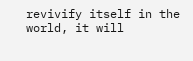revivify itself in the world, it will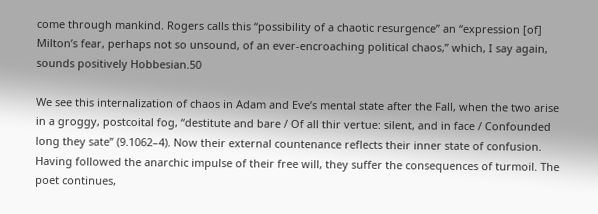come through mankind. Rogers calls this “possibility of a chaotic resurgence” an “expression [of] Milton’s fear, perhaps not so unsound, of an ever-encroaching political chaos,” which, I say again, sounds positively Hobbesian.50

We see this internalization of chaos in Adam and Eve’s mental state after the Fall, when the two arise in a groggy, postcoital fog, “destitute and bare / Of all thir vertue: silent, and in face / Confounded long they sate” (9.1062–4). Now their external countenance reflects their inner state of confusion. Having followed the anarchic impulse of their free will, they suffer the consequences of turmoil. The poet continues,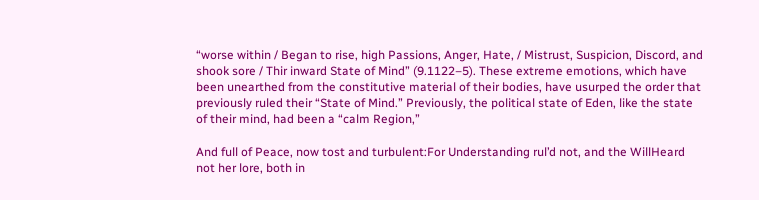“worse within / Began to rise, high Passions, Anger, Hate, / Mistrust, Suspicion, Discord, and shook sore / Thir inward State of Mind” (9.1122–5). These extreme emotions, which have been unearthed from the constitutive material of their bodies, have usurped the order that previously ruled their “State of Mind.” Previously, the political state of Eden, like the state of their mind, had been a “calm Region,”

And full of Peace, now tost and turbulent:For Understanding rul’d not, and the WillHeard not her lore, both in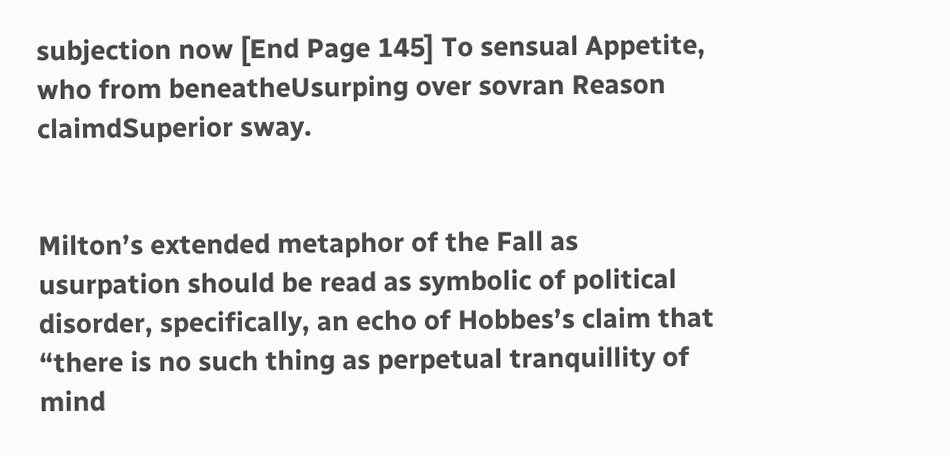subjection now [End Page 145] To sensual Appetite, who from beneatheUsurping over sovran Reason claimdSuperior sway.


Milton’s extended metaphor of the Fall as usurpation should be read as symbolic of political disorder, specifically, an echo of Hobbes’s claim that “there is no such thing as perpetual tranquillity of mind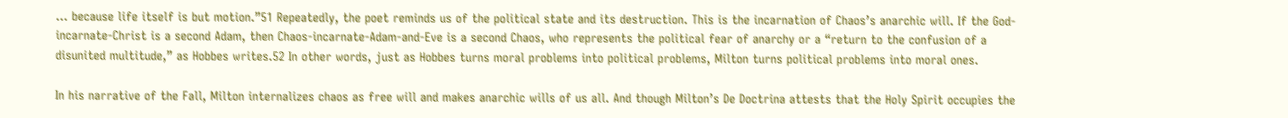… because life itself is but motion.”51 Repeatedly, the poet reminds us of the political state and its destruction. This is the incarnation of Chaos’s anarchic will. If the God-incarnate-Christ is a second Adam, then Chaos-incarnate-Adam-and-Eve is a second Chaos, who represents the political fear of anarchy or a “return to the confusion of a disunited multitude,” as Hobbes writes.52 In other words, just as Hobbes turns moral problems into political problems, Milton turns political problems into moral ones.

In his narrative of the Fall, Milton internalizes chaos as free will and makes anarchic wills of us all. And though Milton’s De Doctrina attests that the Holy Spirit occupies the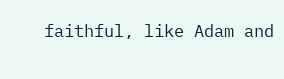faithful, like Adam and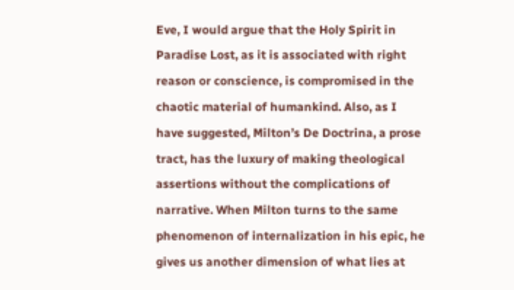Eve, I would argue that the Holy Spirit in Paradise Lost, as it is associated with right reason or conscience, is compromised in the chaotic material of humankind. Also, as I have suggested, Milton’s De Doctrina, a prose tract, has the luxury of making theological assertions without the complications of narrative. When Milton turns to the same phenomenon of internalization in his epic, he gives us another dimension of what lies at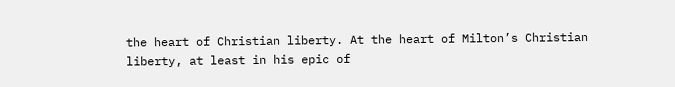the heart of Christian liberty. At the heart of Milton’s Christian liberty, at least in his epic of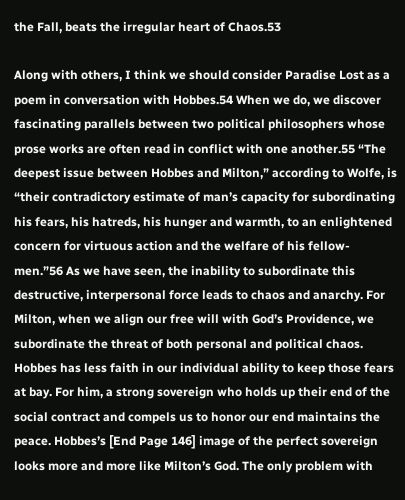the Fall, beats the irregular heart of Chaos.53

Along with others, I think we should consider Paradise Lost as a poem in conversation with Hobbes.54 When we do, we discover fascinating parallels between two political philosophers whose prose works are often read in conflict with one another.55 “The deepest issue between Hobbes and Milton,” according to Wolfe, is “their contradictory estimate of man’s capacity for subordinating his fears, his hatreds, his hunger and warmth, to an enlightened concern for virtuous action and the welfare of his fellow-men.”56 As we have seen, the inability to subordinate this destructive, interpersonal force leads to chaos and anarchy. For Milton, when we align our free will with God’s Providence, we subordinate the threat of both personal and political chaos. Hobbes has less faith in our individual ability to keep those fears at bay. For him, a strong sovereign who holds up their end of the social contract and compels us to honor our end maintains the peace. Hobbes’s [End Page 146] image of the perfect sovereign looks more and more like Milton’s God. The only problem with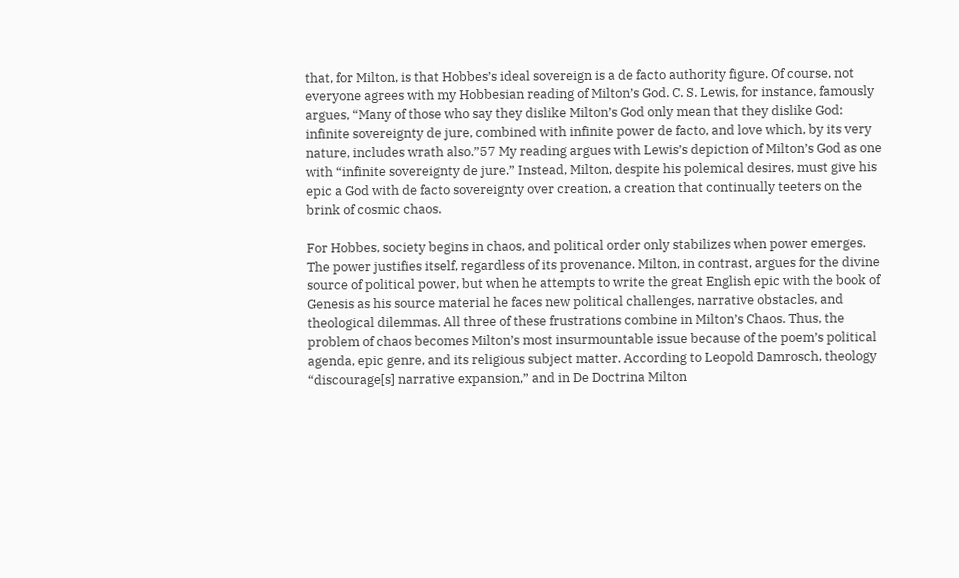that, for Milton, is that Hobbes’s ideal sovereign is a de facto authority figure. Of course, not everyone agrees with my Hobbesian reading of Milton’s God. C. S. Lewis, for instance, famously argues, “Many of those who say they dislike Milton’s God only mean that they dislike God: infinite sovereignty de jure, combined with infinite power de facto, and love which, by its very nature, includes wrath also.”57 My reading argues with Lewis’s depiction of Milton’s God as one with “infinite sovereignty de jure.” Instead, Milton, despite his polemical desires, must give his epic a God with de facto sovereignty over creation, a creation that continually teeters on the brink of cosmic chaos.

For Hobbes, society begins in chaos, and political order only stabilizes when power emerges. The power justifies itself, regardless of its provenance. Milton, in contrast, argues for the divine source of political power, but when he attempts to write the great English epic with the book of Genesis as his source material he faces new political challenges, narrative obstacles, and theological dilemmas. All three of these frustrations combine in Milton’s Chaos. Thus, the problem of chaos becomes Milton’s most insurmountable issue because of the poem’s political agenda, epic genre, and its religious subject matter. According to Leopold Damrosch, theology “discourage[s] narrative expansion,” and in De Doctrina Milton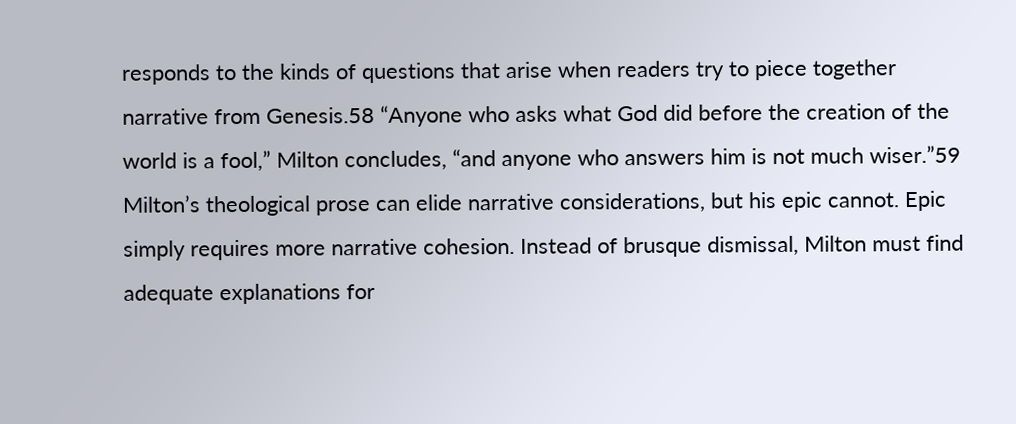responds to the kinds of questions that arise when readers try to piece together narrative from Genesis.58 “Anyone who asks what God did before the creation of the world is a fool,” Milton concludes, “and anyone who answers him is not much wiser.”59 Milton’s theological prose can elide narrative considerations, but his epic cannot. Epic simply requires more narrative cohesion. Instead of brusque dismissal, Milton must find adequate explanations for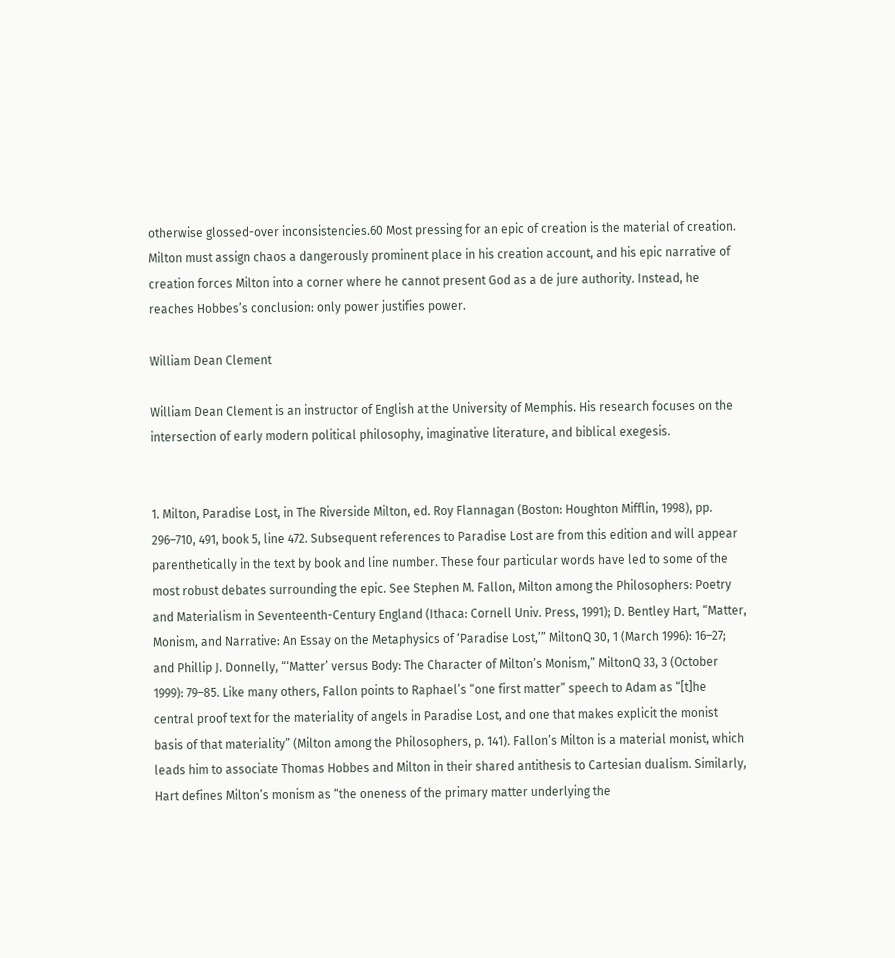otherwise glossed-over inconsistencies.60 Most pressing for an epic of creation is the material of creation. Milton must assign chaos a dangerously prominent place in his creation account, and his epic narrative of creation forces Milton into a corner where he cannot present God as a de jure authority. Instead, he reaches Hobbes’s conclusion: only power justifies power.

William Dean Clement

William Dean Clement is an instructor of English at the University of Memphis. His research focuses on the intersection of early modern political philosophy, imaginative literature, and biblical exegesis.


1. Milton, Paradise Lost, in The Riverside Milton, ed. Roy Flannagan (Boston: Houghton Mifflin, 1998), pp. 296–710, 491, book 5, line 472. Subsequent references to Paradise Lost are from this edition and will appear parenthetically in the text by book and line number. These four particular words have led to some of the most robust debates surrounding the epic. See Stephen M. Fallon, Milton among the Philosophers: Poetry and Materialism in Seventeenth-Century England (Ithaca: Cornell Univ. Press, 1991); D. Bentley Hart, “Matter, Monism, and Narrative: An Essay on the Metaphysics of ‘Paradise Lost,’” MiltonQ 30, 1 (March 1996): 16–27; and Phillip J. Donnelly, “‘Matter’ versus Body: The Character of Milton’s Monism,” MiltonQ 33, 3 (October 1999): 79–85. Like many others, Fallon points to Raphael’s “one first matter” speech to Adam as “[t]he central proof text for the materiality of angels in Paradise Lost, and one that makes explicit the monist basis of that materiality” (Milton among the Philosophers, p. 141). Fallon’s Milton is a material monist, which leads him to associate Thomas Hobbes and Milton in their shared antithesis to Cartesian dualism. Similarly, Hart defines Milton’s monism as “the oneness of the primary matter underlying the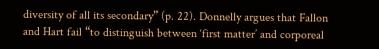diversity of all its secondary” (p. 22). Donnelly argues that Fallon and Hart fail “to distinguish between ‘first matter’ and corporeal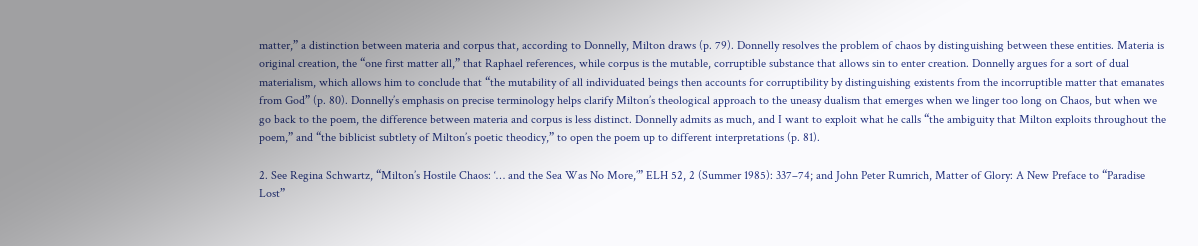matter,” a distinction between materia and corpus that, according to Donnelly, Milton draws (p. 79). Donnelly resolves the problem of chaos by distinguishing between these entities. Materia is original creation, the “one first matter all,” that Raphael references, while corpus is the mutable, corruptible substance that allows sin to enter creation. Donnelly argues for a sort of dual materialism, which allows him to conclude that “the mutability of all individuated beings then accounts for corruptibility by distinguishing existents from the incorruptible matter that emanates from God” (p. 80). Donnelly’s emphasis on precise terminology helps clarify Milton’s theological approach to the uneasy dualism that emerges when we linger too long on Chaos, but when we go back to the poem, the difference between materia and corpus is less distinct. Donnelly admits as much, and I want to exploit what he calls “the ambiguity that Milton exploits throughout the poem,” and “the biblicist subtlety of Milton’s poetic theodicy,” to open the poem up to different interpretations (p. 81).

2. See Regina Schwartz, “Milton’s Hostile Chaos: ‘… and the Sea Was No More,’” ELH 52, 2 (Summer 1985): 337–74; and John Peter Rumrich, Matter of Glory: A New Preface to “Paradise Lost”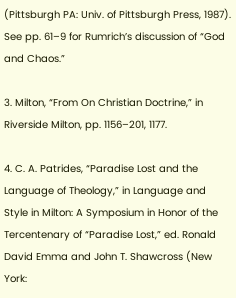(Pittsburgh PA: Univ. of Pittsburgh Press, 1987). See pp. 61–9 for Rumrich’s discussion of “God and Chaos.”

3. Milton, “From On Christian Doctrine,” in Riverside Milton, pp. 1156–201, 1177.

4. C. A. Patrides, “Paradise Lost and the Language of Theology,” in Language and Style in Milton: A Symposium in Honor of the Tercentenary of “Paradise Lost,” ed. Ronald David Emma and John T. Shawcross (New York: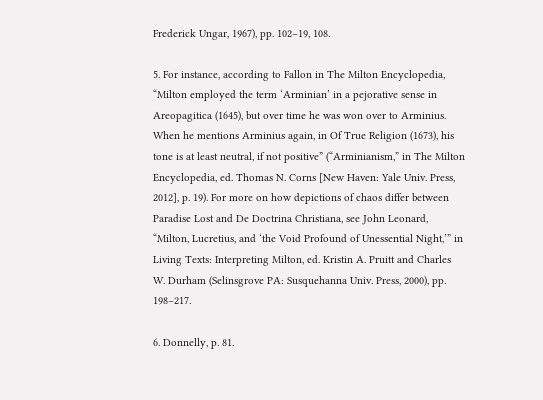Frederick Ungar, 1967), pp. 102–19, 108.

5. For instance, according to Fallon in The Milton Encyclopedia, “Milton employed the term ‘Arminian’ in a pejorative sense in Areopagitica (1645), but over time he was won over to Arminius. When he mentions Arminius again, in Of True Religion (1673), his tone is at least neutral, if not positive” (“Arminianism,” in The Milton Encyclopedia, ed. Thomas N. Corns [New Haven: Yale Univ. Press, 2012], p. 19). For more on how depictions of chaos differ between Paradise Lost and De Doctrina Christiana, see John Leonard, “Milton, Lucretius, and ‘the Void Profound of Unessential Night,’” in Living Texts: Interpreting Milton, ed. Kristin A. Pruitt and Charles W. Durham (Selinsgrove PA: Susquehanna Univ. Press, 2000), pp. 198–217.

6. Donnelly, p. 81.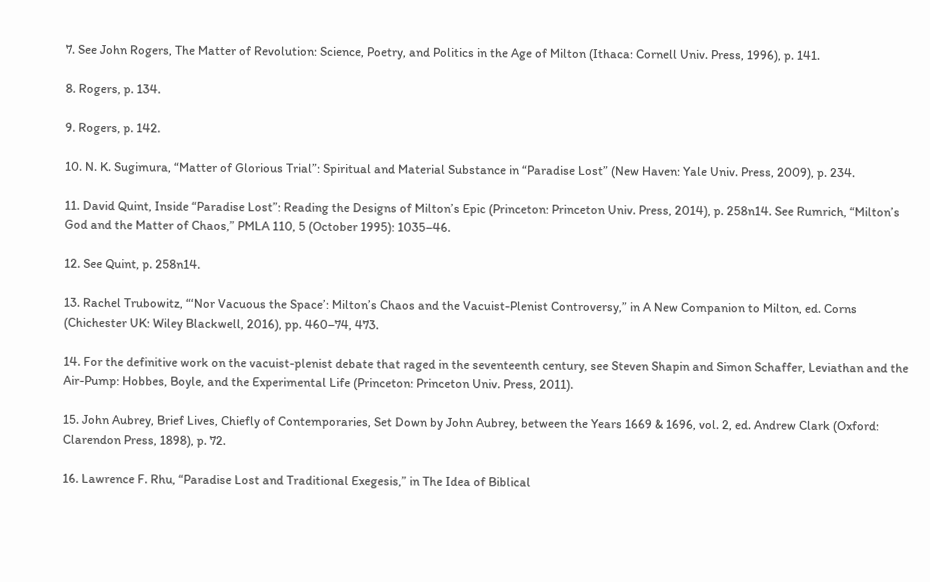7. See John Rogers, The Matter of Revolution: Science, Poetry, and Politics in the Age of Milton (Ithaca: Cornell Univ. Press, 1996), p. 141.

8. Rogers, p. 134.

9. Rogers, p. 142.

10. N. K. Sugimura, “Matter of Glorious Trial”: Spiritual and Material Substance in “Paradise Lost” (New Haven: Yale Univ. Press, 2009), p. 234.

11. David Quint, Inside “Paradise Lost”: Reading the Designs of Milton’s Epic (Princeton: Princeton Univ. Press, 2014), p. 258n14. See Rumrich, “Milton’s God and the Matter of Chaos,” PMLA 110, 5 (October 1995): 1035–46.

12. See Quint, p. 258n14.

13. Rachel Trubowitz, “‘Nor Vacuous the Space’: Milton’s Chaos and the Vacuist-Plenist Controversy,” in A New Companion to Milton, ed. Corns (Chichester UK: Wiley Blackwell, 2016), pp. 460–74, 473.

14. For the definitive work on the vacuist-plenist debate that raged in the seventeenth century, see Steven Shapin and Simon Schaffer, Leviathan and the Air-Pump: Hobbes, Boyle, and the Experimental Life (Princeton: Princeton Univ. Press, 2011).

15. John Aubrey, Brief Lives, Chiefly of Contemporaries, Set Down by John Aubrey, between the Years 1669 & 1696, vol. 2, ed. Andrew Clark (Oxford: Clarendon Press, 1898), p. 72.

16. Lawrence F. Rhu, “Paradise Lost and Traditional Exegesis,” in The Idea of Biblical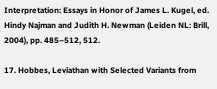Interpretation: Essays in Honor of James L. Kugel, ed. Hindy Najman and Judith H. Newman (Leiden NL: Brill, 2004), pp. 485–512, 512.

17. Hobbes, Leviathan with Selected Variants from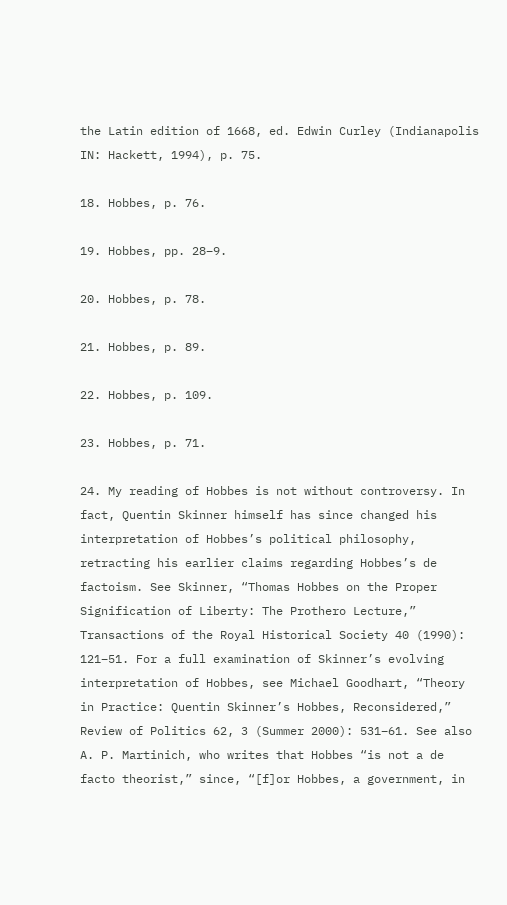the Latin edition of 1668, ed. Edwin Curley (Indianapolis IN: Hackett, 1994), p. 75.

18. Hobbes, p. 76.

19. Hobbes, pp. 28–9.

20. Hobbes, p. 78.

21. Hobbes, p. 89.

22. Hobbes, p. 109.

23. Hobbes, p. 71.

24. My reading of Hobbes is not without controversy. In fact, Quentin Skinner himself has since changed his interpretation of Hobbes’s political philosophy, retracting his earlier claims regarding Hobbes’s de factoism. See Skinner, “Thomas Hobbes on the Proper Signification of Liberty: The Prothero Lecture,” Transactions of the Royal Historical Society 40 (1990): 121–51. For a full examination of Skinner’s evolving interpretation of Hobbes, see Michael Goodhart, “Theory in Practice: Quentin Skinner’s Hobbes, Reconsidered,” Review of Politics 62, 3 (Summer 2000): 531–61. See also A. P. Martinich, who writes that Hobbes “is not a de facto theorist,” since, “[f]or Hobbes, a government, in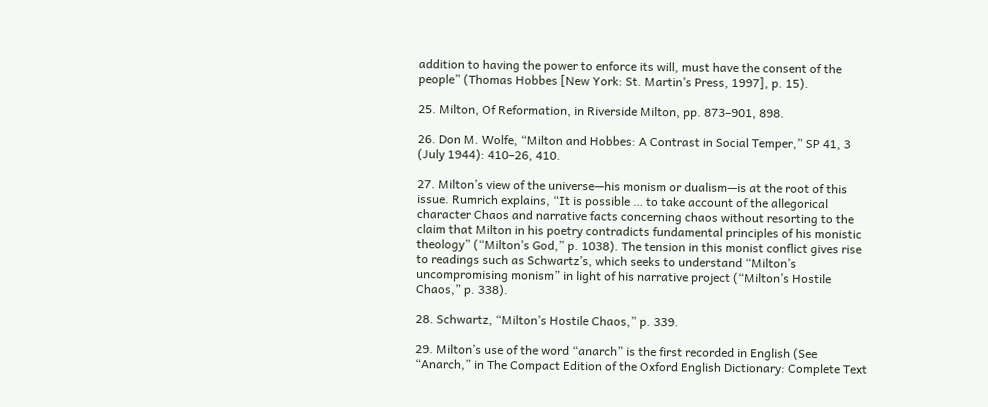addition to having the power to enforce its will, must have the consent of the people” (Thomas Hobbes [New York: St. Martin’s Press, 1997], p. 15).

25. Milton, Of Reformation, in Riverside Milton, pp. 873–901, 898.

26. Don M. Wolfe, “Milton and Hobbes: A Contrast in Social Temper,” SP 41, 3 (July 1944): 410–26, 410.

27. Milton’s view of the universe—his monism or dualism—is at the root of this issue. Rumrich explains, “It is possible … to take account of the allegorical character Chaos and narrative facts concerning chaos without resorting to the claim that Milton in his poetry contradicts fundamental principles of his monistic theology” (“Milton’s God,” p. 1038). The tension in this monist conflict gives rise to readings such as Schwartz’s, which seeks to understand “Milton’s uncompromising monism” in light of his narrative project (“Milton’s Hostile Chaos,” p. 338).

28. Schwartz, “Milton’s Hostile Chaos,” p. 339.

29. Milton’s use of the word “anarch” is the first recorded in English (See “Anarch,” in The Compact Edition of the Oxford English Dictionary: Complete Text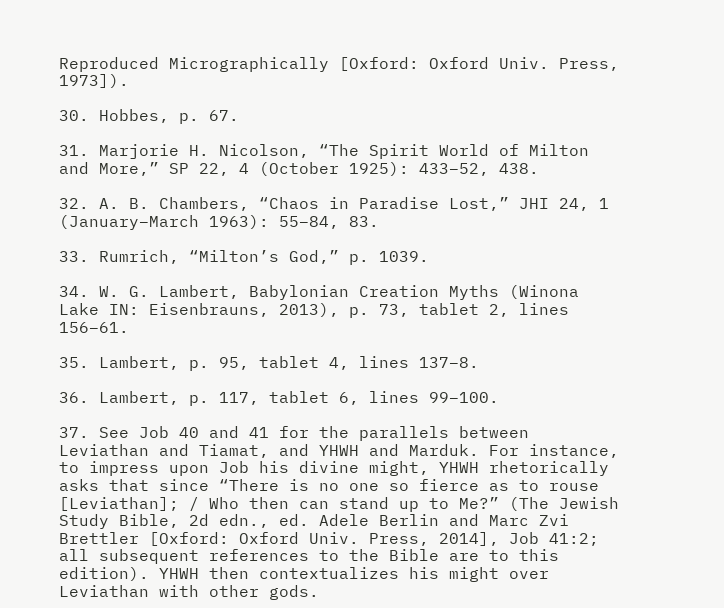Reproduced Micrographically [Oxford: Oxford Univ. Press, 1973]).

30. Hobbes, p. 67.

31. Marjorie H. Nicolson, “The Spirit World of Milton and More,” SP 22, 4 (October 1925): 433–52, 438.

32. A. B. Chambers, “Chaos in Paradise Lost,” JHI 24, 1 (January–March 1963): 55–84, 83.

33. Rumrich, “Milton’s God,” p. 1039.

34. W. G. Lambert, Babylonian Creation Myths (Winona Lake IN: Eisenbrauns, 2013), p. 73, tablet 2, lines 156–61.

35. Lambert, p. 95, tablet 4, lines 137–8.

36. Lambert, p. 117, tablet 6, lines 99–100.

37. See Job 40 and 41 for the parallels between Leviathan and Tiamat, and YHWH and Marduk. For instance, to impress upon Job his divine might, YHWH rhetorically asks that since “There is no one so fierce as to rouse [Leviathan]; / Who then can stand up to Me?” (The Jewish Study Bible, 2d edn., ed. Adele Berlin and Marc Zvi Brettler [Oxford: Oxford Univ. Press, 2014], Job 41:2; all subsequent references to the Bible are to this edition). YHWH then contextualizes his might over Leviathan with other gods.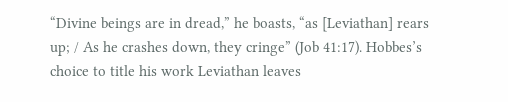“Divine beings are in dread,” he boasts, “as [Leviathan] rears up; / As he crashes down, they cringe” (Job 41:17). Hobbes’s choice to title his work Leviathan leaves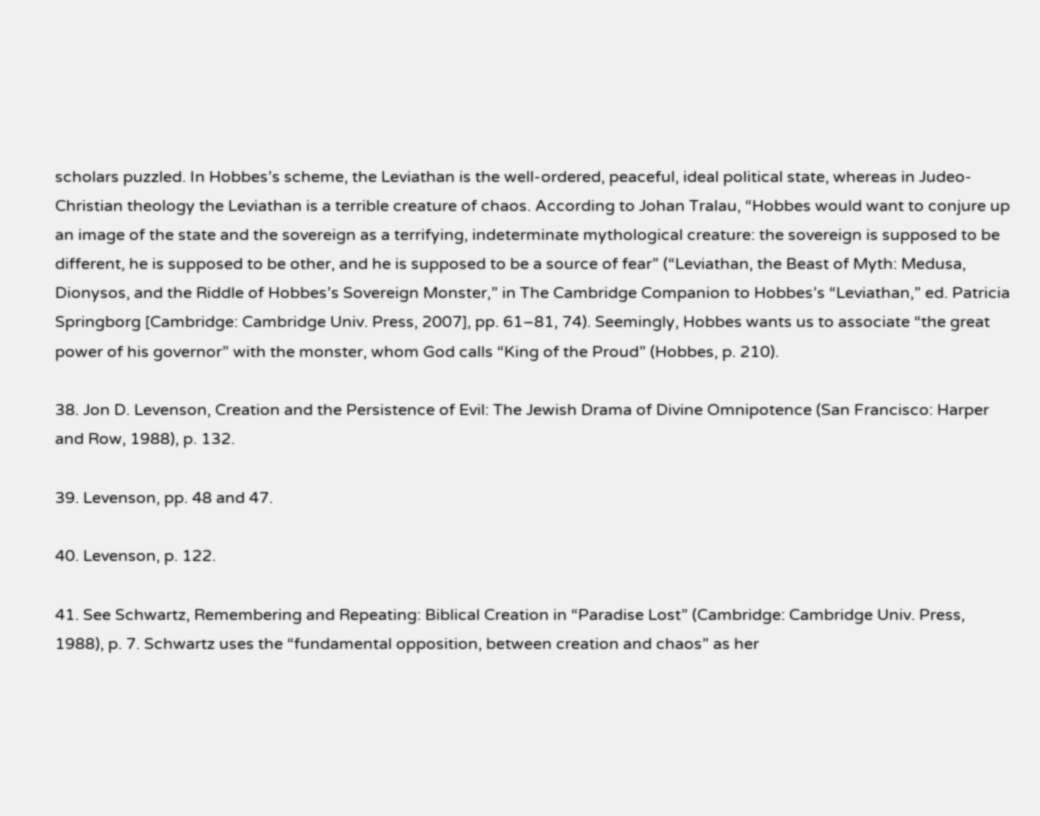scholars puzzled. In Hobbes’s scheme, the Leviathan is the well-ordered, peaceful, ideal political state, whereas in Judeo-Christian theology the Leviathan is a terrible creature of chaos. According to Johan Tralau, “Hobbes would want to conjure up an image of the state and the sovereign as a terrifying, indeterminate mythological creature: the sovereign is supposed to be different, he is supposed to be other, and he is supposed to be a source of fear” (“Leviathan, the Beast of Myth: Medusa, Dionysos, and the Riddle of Hobbes’s Sovereign Monster,” in The Cambridge Companion to Hobbes’s “Leviathan,” ed. Patricia Springborg [Cambridge: Cambridge Univ. Press, 2007], pp. 61–81, 74). Seemingly, Hobbes wants us to associate “the great power of his governor” with the monster, whom God calls “King of the Proud” (Hobbes, p. 210).

38. Jon D. Levenson, Creation and the Persistence of Evil: The Jewish Drama of Divine Omnipotence (San Francisco: Harper and Row, 1988), p. 132.

39. Levenson, pp. 48 and 47.

40. Levenson, p. 122.

41. See Schwartz, Remembering and Repeating: Biblical Creation in “Paradise Lost” (Cambridge: Cambridge Univ. Press, 1988), p. 7. Schwartz uses the “fundamental opposition, between creation and chaos” as her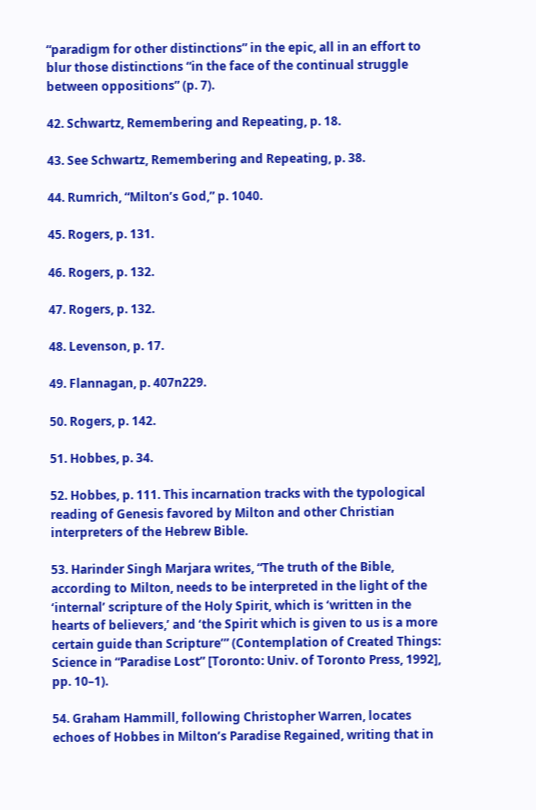“paradigm for other distinctions” in the epic, all in an effort to blur those distinctions “in the face of the continual struggle between oppositions” (p. 7).

42. Schwartz, Remembering and Repeating, p. 18.

43. See Schwartz, Remembering and Repeating, p. 38.

44. Rumrich, “Milton’s God,” p. 1040.

45. Rogers, p. 131.

46. Rogers, p. 132.

47. Rogers, p. 132.

48. Levenson, p. 17.

49. Flannagan, p. 407n229.

50. Rogers, p. 142.

51. Hobbes, p. 34.

52. Hobbes, p. 111. This incarnation tracks with the typological reading of Genesis favored by Milton and other Christian interpreters of the Hebrew Bible.

53. Harinder Singh Marjara writes, “The truth of the Bible, according to Milton, needs to be interpreted in the light of the ‘internal’ scripture of the Holy Spirit, which is ‘written in the hearts of believers,’ and ‘the Spirit which is given to us is a more certain guide than Scripture’” (Contemplation of Created Things: Science in “Paradise Lost” [Toronto: Univ. of Toronto Press, 1992], pp. 10–1).

54. Graham Hammill, following Christopher Warren, locates echoes of Hobbes in Milton’s Paradise Regained, writing that in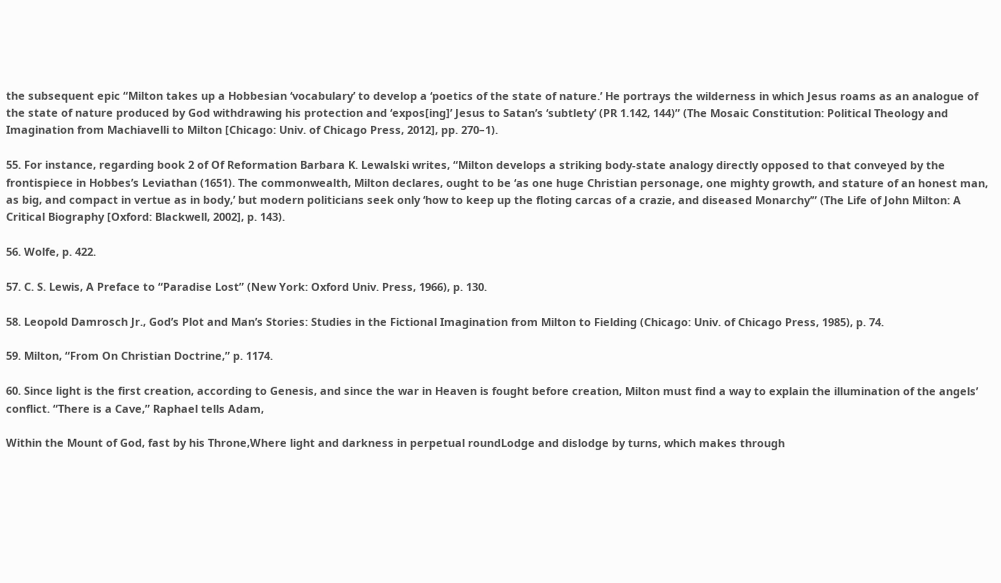the subsequent epic “Milton takes up a Hobbesian ‘vocabulary’ to develop a ‘poetics of the state of nature.’ He portrays the wilderness in which Jesus roams as an analogue of the state of nature produced by God withdrawing his protection and ‘expos[ing]’ Jesus to Satan’s ‘subtlety’ (PR 1.142, 144)” (The Mosaic Constitution: Political Theology and Imagination from Machiavelli to Milton [Chicago: Univ. of Chicago Press, 2012], pp. 270–1).

55. For instance, regarding book 2 of Of Reformation Barbara K. Lewalski writes, “Milton develops a striking body-state analogy directly opposed to that conveyed by the frontispiece in Hobbes’s Leviathan (1651). The commonwealth, Milton declares, ought to be ‘as one huge Christian personage, one mighty growth, and stature of an honest man, as big, and compact in vertue as in body,’ but modern politicians seek only ‘how to keep up the floting carcas of a crazie, and diseased Monarchy’” (The Life of John Milton: A Critical Biography [Oxford: Blackwell, 2002], p. 143).

56. Wolfe, p. 422.

57. C. S. Lewis, A Preface to “Paradise Lost” (New York: Oxford Univ. Press, 1966), p. 130.

58. Leopold Damrosch Jr., God’s Plot and Man’s Stories: Studies in the Fictional Imagination from Milton to Fielding (Chicago: Univ. of Chicago Press, 1985), p. 74.

59. Milton, “From On Christian Doctrine,” p. 1174.

60. Since light is the first creation, according to Genesis, and since the war in Heaven is fought before creation, Milton must find a way to explain the illumination of the angels’ conflict. “There is a Cave,” Raphael tells Adam,

Within the Mount of God, fast by his Throne,Where light and darkness in perpetual roundLodge and dislodge by turns, which makes through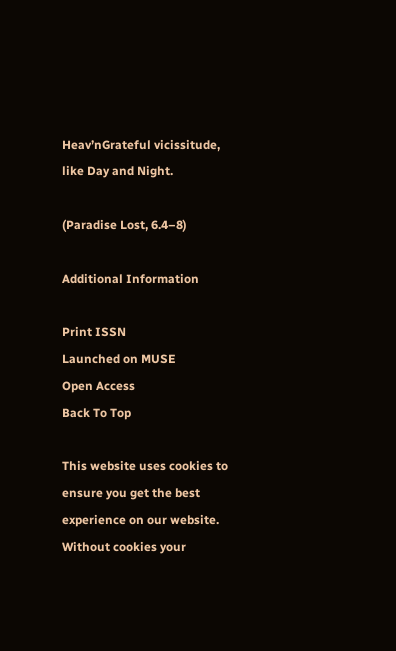Heav’nGrateful vicissitude, like Day and Night.

(Paradise Lost, 6.4–8)

Additional Information

Print ISSN
Launched on MUSE
Open Access
Back To Top

This website uses cookies to ensure you get the best experience on our website. Without cookies your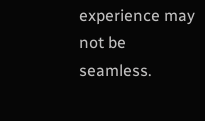experience may not be seamless.